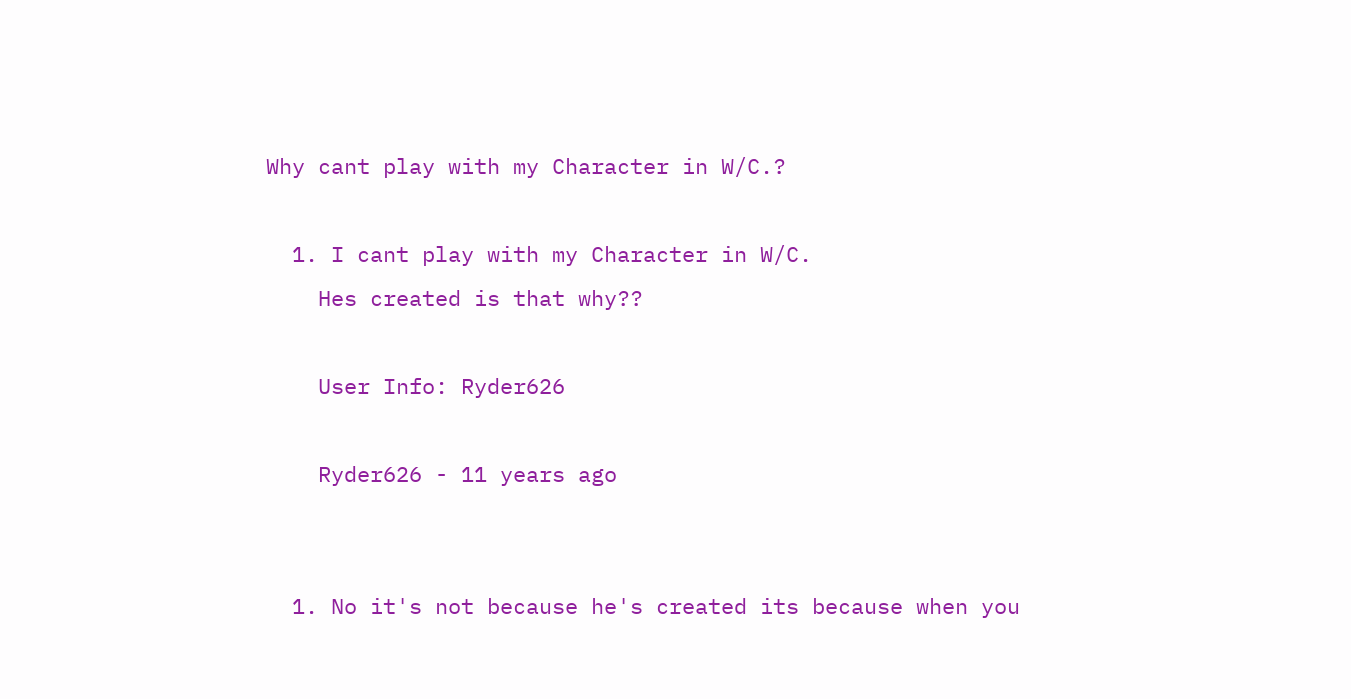Why cant play with my Character in W/C.?

  1. I cant play with my Character in W/C.
    Hes created is that why??

    User Info: Ryder626

    Ryder626 - 11 years ago


  1. No it's not because he's created its because when you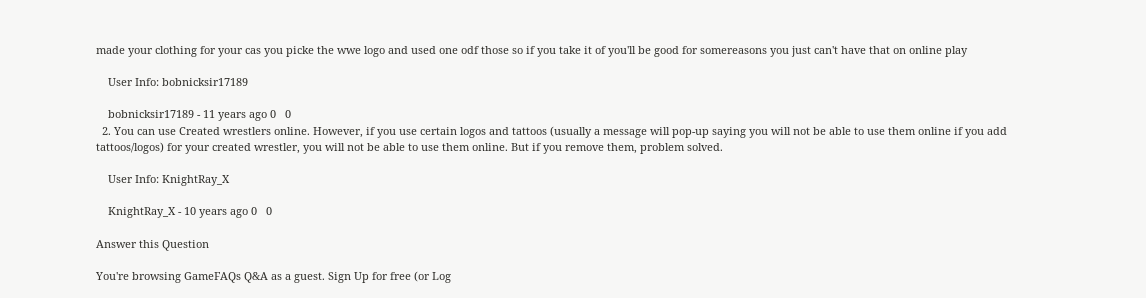made your clothing for your cas you picke the wwe logo and used one odf those so if you take it of you'll be good for somereasons you just can't have that on online play

    User Info: bobnicksir17189

    bobnicksir17189 - 11 years ago 0   0
  2. You can use Created wrestlers online. However, if you use certain logos and tattoos (usually a message will pop-up saying you will not be able to use them online if you add tattoos/logos) for your created wrestler, you will not be able to use them online. But if you remove them, problem solved.

    User Info: KnightRay_X

    KnightRay_X - 10 years ago 0   0

Answer this Question

You're browsing GameFAQs Q&A as a guest. Sign Up for free (or Log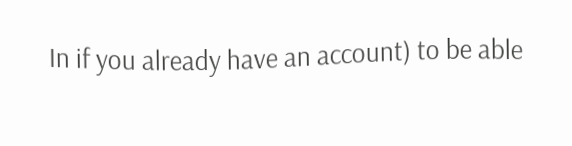In if you already have an account) to be able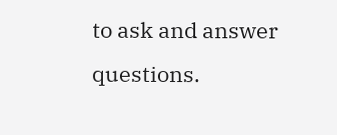to ask and answer questions.